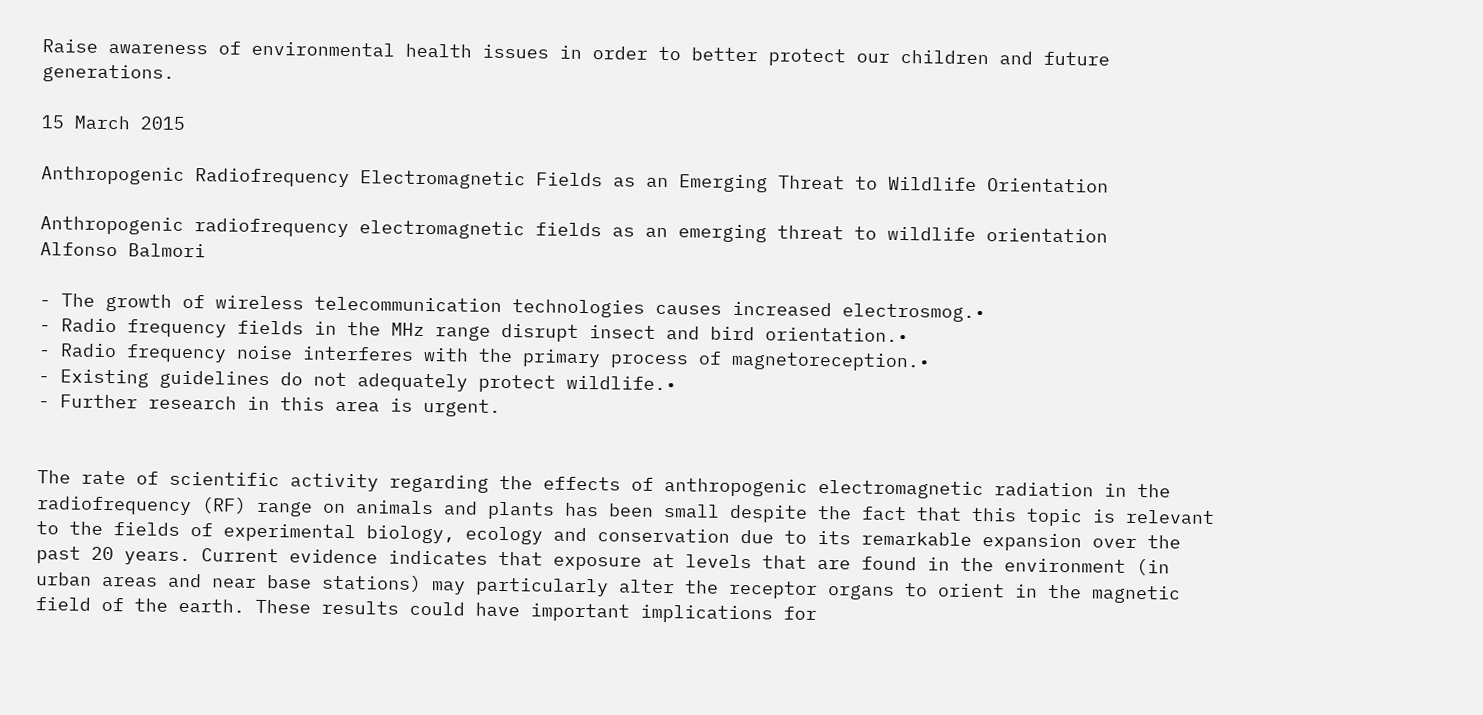Raise awareness of environmental health issues in order to better protect our children and future generations.

15 March 2015

Anthropogenic Radiofrequency Electromagnetic Fields as an Emerging Threat to Wildlife Orientation

Anthropogenic radiofrequency electromagnetic fields as an emerging threat to wildlife orientation
Alfonso Balmori

- The growth of wireless telecommunication technologies causes increased electrosmog.•
- Radio frequency fields in the MHz range disrupt insect and bird orientation.•
- Radio frequency noise interferes with the primary process of magnetoreception.•
- Existing guidelines do not adequately protect wildlife.•
- Further research in this area is urgent.


The rate of scientific activity regarding the effects of anthropogenic electromagnetic radiation in the radiofrequency (RF) range on animals and plants has been small despite the fact that this topic is relevant to the fields of experimental biology, ecology and conservation due to its remarkable expansion over the past 20 years. Current evidence indicates that exposure at levels that are found in the environment (in urban areas and near base stations) may particularly alter the receptor organs to orient in the magnetic field of the earth. These results could have important implications for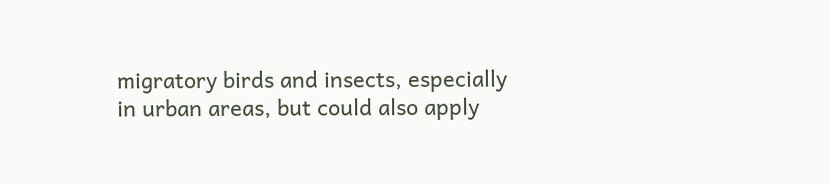migratory birds and insects, especially in urban areas, but could also apply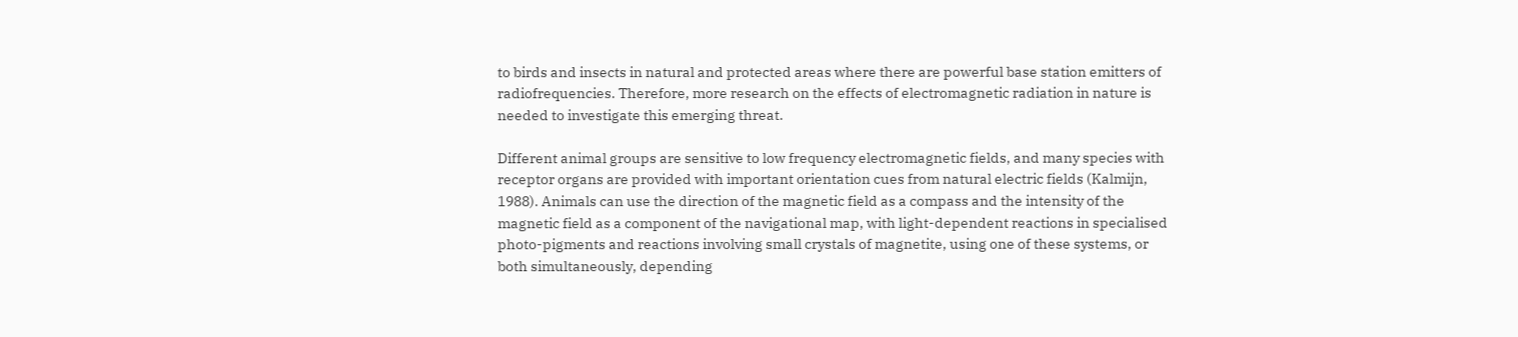to birds and insects in natural and protected areas where there are powerful base station emitters of radiofrequencies. Therefore, more research on the effects of electromagnetic radiation in nature is needed to investigate this emerging threat.

Different animal groups are sensitive to low frequency electromagnetic fields, and many species with receptor organs are provided with important orientation cues from natural electric fields (Kalmijn, 1988). Animals can use the direction of the magnetic field as a compass and the intensity of the magnetic field as a component of the navigational map, with light-dependent reactions in specialised photo-pigments and reactions involving small crystals of magnetite, using one of these systems, or both simultaneously, depending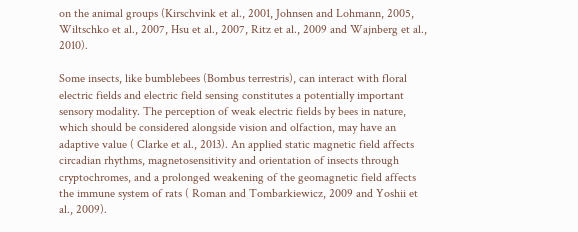on the animal groups (Kirschvink et al., 2001, Johnsen and Lohmann, 2005, Wiltschko et al., 2007, Hsu et al., 2007, Ritz et al., 2009 and Wajnberg et al., 2010).

Some insects, like bumblebees (Bombus terrestris), can interact with floral electric fields and electric field sensing constitutes a potentially important sensory modality. The perception of weak electric fields by bees in nature, which should be considered alongside vision and olfaction, may have an adaptive value ( Clarke et al., 2013). An applied static magnetic field affects circadian rhythms, magnetosensitivity and orientation of insects through cryptochromes, and a prolonged weakening of the geomagnetic field affects the immune system of rats ( Roman and Tombarkiewicz, 2009 and Yoshii et al., 2009).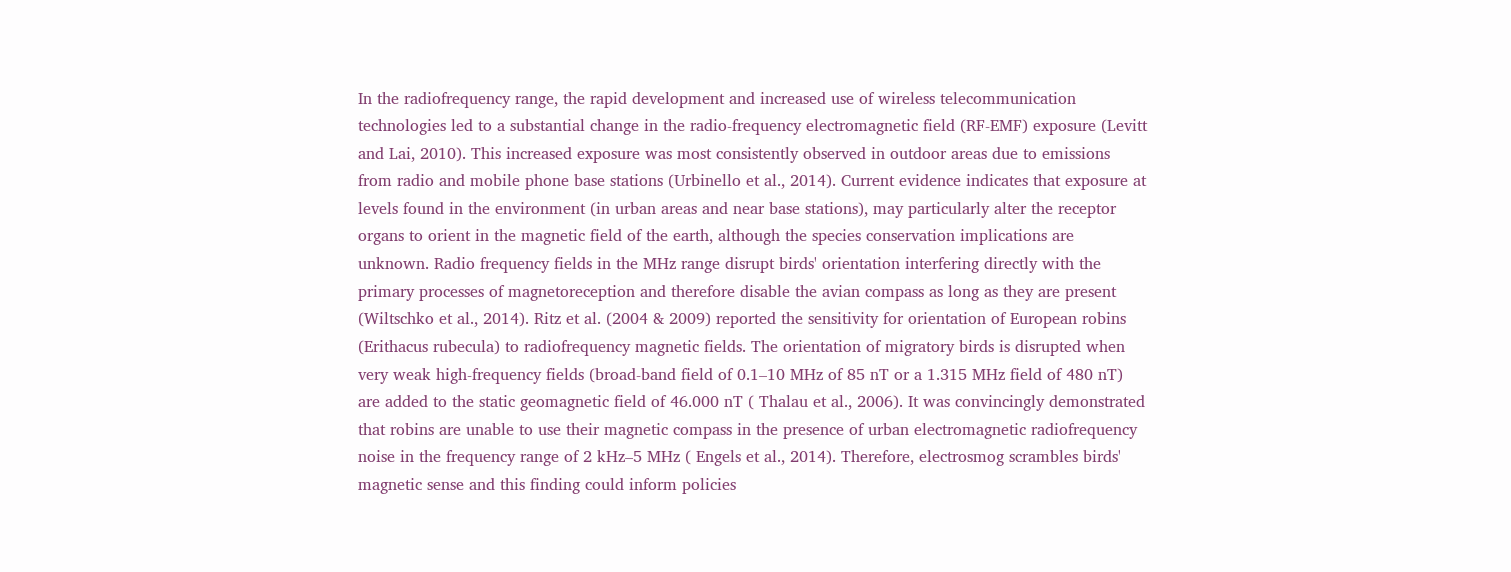In the radiofrequency range, the rapid development and increased use of wireless telecommunication technologies led to a substantial change in the radio-frequency electromagnetic field (RF-EMF) exposure (Levitt and Lai, 2010). This increased exposure was most consistently observed in outdoor areas due to emissions from radio and mobile phone base stations (Urbinello et al., 2014). Current evidence indicates that exposure at levels found in the environment (in urban areas and near base stations), may particularly alter the receptor organs to orient in the magnetic field of the earth, although the species conservation implications are unknown. Radio frequency fields in the MHz range disrupt birds' orientation interfering directly with the primary processes of magnetoreception and therefore disable the avian compass as long as they are present (Wiltschko et al., 2014). Ritz et al. (2004 & 2009) reported the sensitivity for orientation of European robins (Erithacus rubecula) to radiofrequency magnetic fields. The orientation of migratory birds is disrupted when very weak high-frequency fields (broad-band field of 0.1–10 MHz of 85 nT or a 1.315 MHz field of 480 nT) are added to the static geomagnetic field of 46.000 nT ( Thalau et al., 2006). It was convincingly demonstrated that robins are unable to use their magnetic compass in the presence of urban electromagnetic radiofrequency noise in the frequency range of 2 kHz–5 MHz ( Engels et al., 2014). Therefore, electrosmog scrambles birds' magnetic sense and this finding could inform policies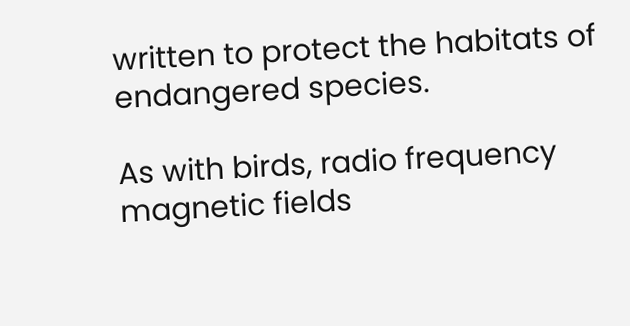written to protect the habitats of endangered species.

As with birds, radio frequency magnetic fields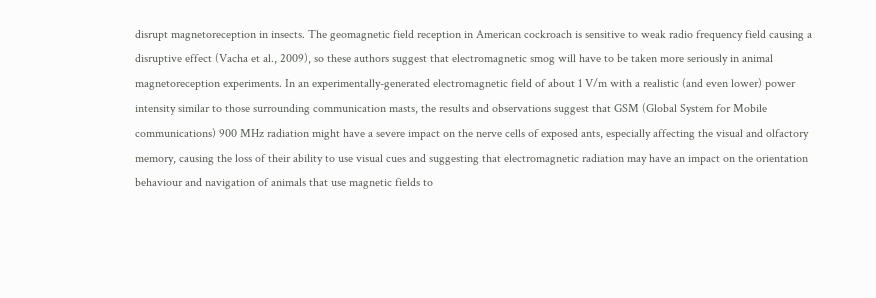disrupt magnetoreception in insects. The geomagnetic field reception in American cockroach is sensitive to weak radio frequency field causing a disruptive effect (Vacha et al., 2009), so these authors suggest that electromagnetic smog will have to be taken more seriously in animal magnetoreception experiments. In an experimentally-generated electromagnetic field of about 1 V/m with a realistic (and even lower) power intensity similar to those surrounding communication masts, the results and observations suggest that GSM (Global System for Mobile communications) 900 MHz radiation might have a severe impact on the nerve cells of exposed ants, especially affecting the visual and olfactory memory, causing the loss of their ability to use visual cues and suggesting that electromagnetic radiation may have an impact on the orientation behaviour and navigation of animals that use magnetic fields to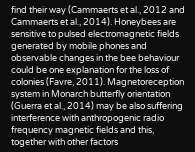find their way (Cammaerts et al., 2012 and Cammaerts et al., 2014). Honeybees are sensitive to pulsed electromagnetic fields generated by mobile phones and observable changes in the bee behaviour could be one explanation for the loss of colonies (Favre, 2011). Magnetoreception system in Monarch butterfly orientation (Guerra et al., 2014) may be also suffering interference with anthropogenic radio frequency magnetic fields and this, together with other factors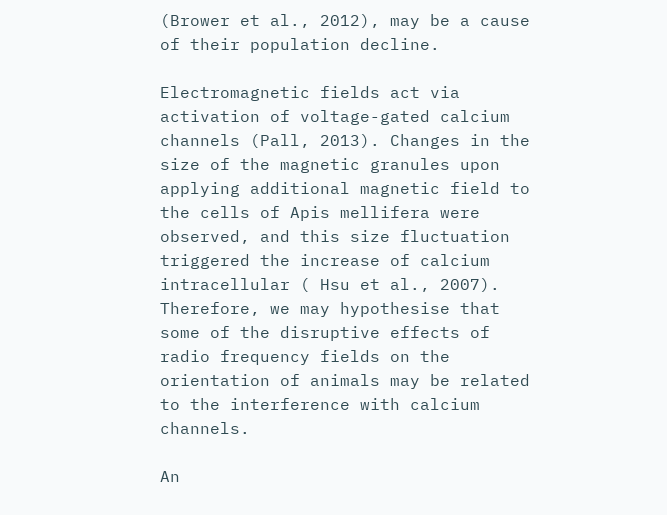(Brower et al., 2012), may be a cause of their population decline.

Electromagnetic fields act via activation of voltage-gated calcium channels (Pall, 2013). Changes in the size of the magnetic granules upon applying additional magnetic field to the cells of Apis mellifera were observed, and this size fluctuation triggered the increase of calcium intracellular ( Hsu et al., 2007). Therefore, we may hypothesise that some of the disruptive effects of radio frequency fields on the orientation of animals may be related to the interference with calcium channels.

An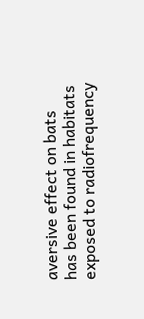aversive effect on bats has been found in habitats exposed to radiofrequency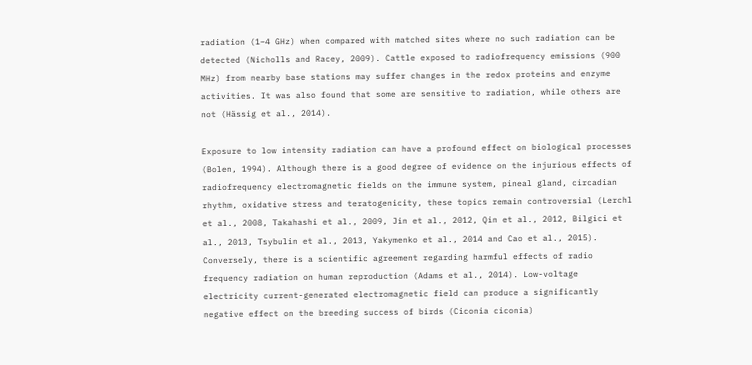radiation (1–4 GHz) when compared with matched sites where no such radiation can be detected (Nicholls and Racey, 2009). Cattle exposed to radiofrequency emissions (900 MHz) from nearby base stations may suffer changes in the redox proteins and enzyme activities. It was also found that some are sensitive to radiation, while others are not (Hässig et al., 2014).

Exposure to low intensity radiation can have a profound effect on biological processes (Bolen, 1994). Although there is a good degree of evidence on the injurious effects of radiofrequency electromagnetic fields on the immune system, pineal gland, circadian rhythm, oxidative stress and teratogenicity, these topics remain controversial (Lerchl et al., 2008, Takahashi et al., 2009, Jin et al., 2012, Qin et al., 2012, Bilgici et al., 2013, Tsybulin et al., 2013, Yakymenko et al., 2014 and Cao et al., 2015). Conversely, there is a scientific agreement regarding harmful effects of radio frequency radiation on human reproduction (Adams et al., 2014). Low-voltage electricity current-generated electromagnetic field can produce a significantly negative effect on the breeding success of birds (Ciconia ciconia)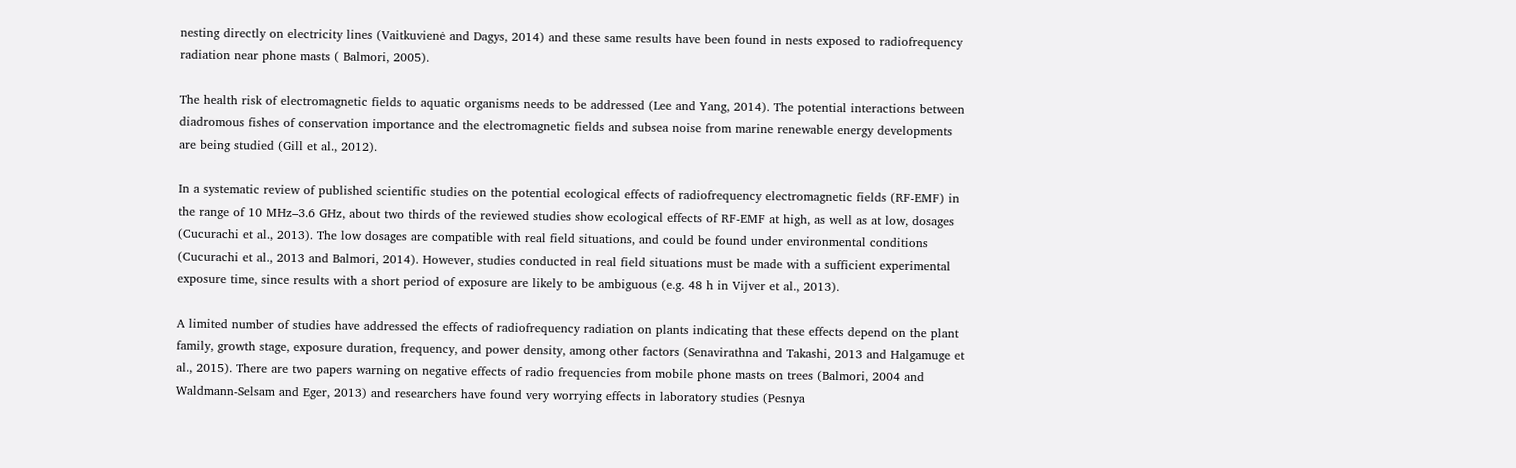nesting directly on electricity lines (Vaitkuvienė and Dagys, 2014) and these same results have been found in nests exposed to radiofrequency radiation near phone masts ( Balmori, 2005).

The health risk of electromagnetic fields to aquatic organisms needs to be addressed (Lee and Yang, 2014). The potential interactions between diadromous fishes of conservation importance and the electromagnetic fields and subsea noise from marine renewable energy developments are being studied (Gill et al., 2012).

In a systematic review of published scientific studies on the potential ecological effects of radiofrequency electromagnetic fields (RF-EMF) in the range of 10 MHz–3.6 GHz, about two thirds of the reviewed studies show ecological effects of RF-EMF at high, as well as at low, dosages (Cucurachi et al., 2013). The low dosages are compatible with real field situations, and could be found under environmental conditions (Cucurachi et al., 2013 and Balmori, 2014). However, studies conducted in real field situations must be made with a sufficient experimental exposure time, since results with a short period of exposure are likely to be ambiguous (e.g. 48 h in Vijver et al., 2013).

A limited number of studies have addressed the effects of radiofrequency radiation on plants indicating that these effects depend on the plant family, growth stage, exposure duration, frequency, and power density, among other factors (Senavirathna and Takashi, 2013 and Halgamuge et al., 2015). There are two papers warning on negative effects of radio frequencies from mobile phone masts on trees (Balmori, 2004 and Waldmann-Selsam and Eger, 2013) and researchers have found very worrying effects in laboratory studies (Pesnya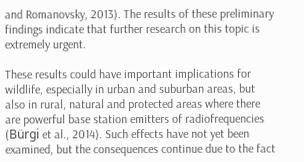and Romanovsky, 2013). The results of these preliminary findings indicate that further research on this topic is extremely urgent.

These results could have important implications for wildlife, especially in urban and suburban areas, but also in rural, natural and protected areas where there are powerful base station emitters of radiofrequencies (Bürgi et al., 2014). Such effects have not yet been examined, but the consequences continue due to the fact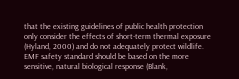that the existing guidelines of public health protection only consider the effects of short-term thermal exposure (Hyland, 2000) and do not adequately protect wildlife. EMF safety standard should be based on the more sensitive, natural biological response (Blank,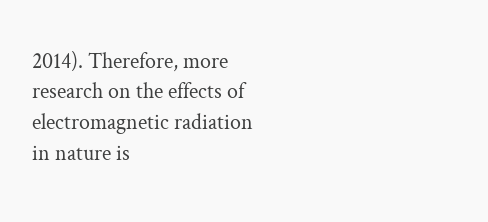2014). Therefore, more research on the effects of electromagnetic radiation in nature is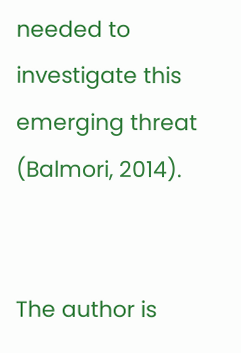needed to investigate this emerging threat (Balmori, 2014).


The author is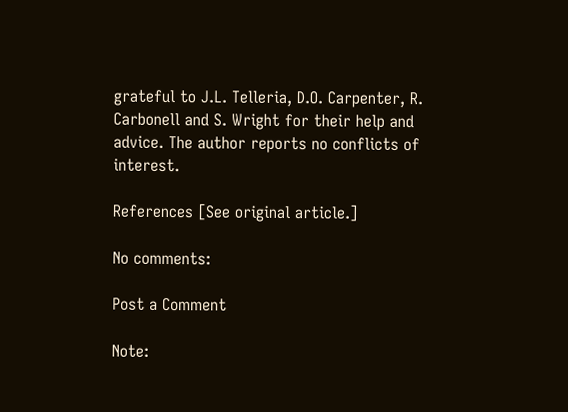grateful to J.L. Telleria, D.O. Carpenter, R. Carbonell and S. Wright for their help and advice. The author reports no conflicts of interest.

References [See original article.]

No comments:

Post a Comment

Note: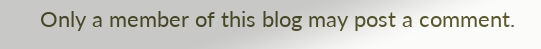Only a member of this blog may post a comment.